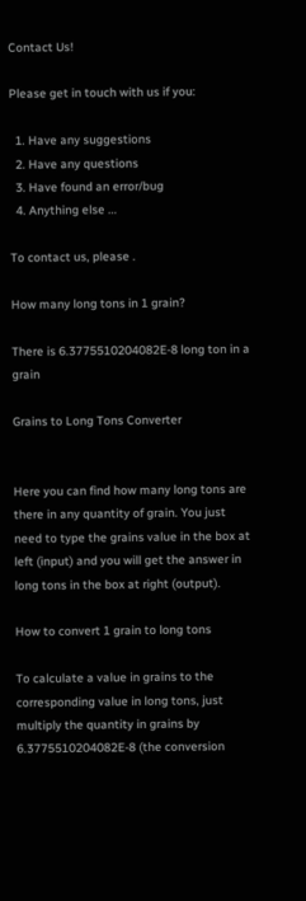Contact Us!

Please get in touch with us if you:

  1. Have any suggestions
  2. Have any questions
  3. Have found an error/bug
  4. Anything else ...

To contact us, please .

How many long tons in 1 grain?

There is 6.3775510204082E-8 long ton in a grain

Grains to Long Tons Converter


Here you can find how many long tons are there in any quantity of grain. You just need to type the grains value in the box at left (input) and you will get the answer in long tons in the box at right (output).

How to convert 1 grain to long tons

To calculate a value in grains to the corresponding value in long tons, just multiply the quantity in grains by 6.3775510204082E-8 (the conversion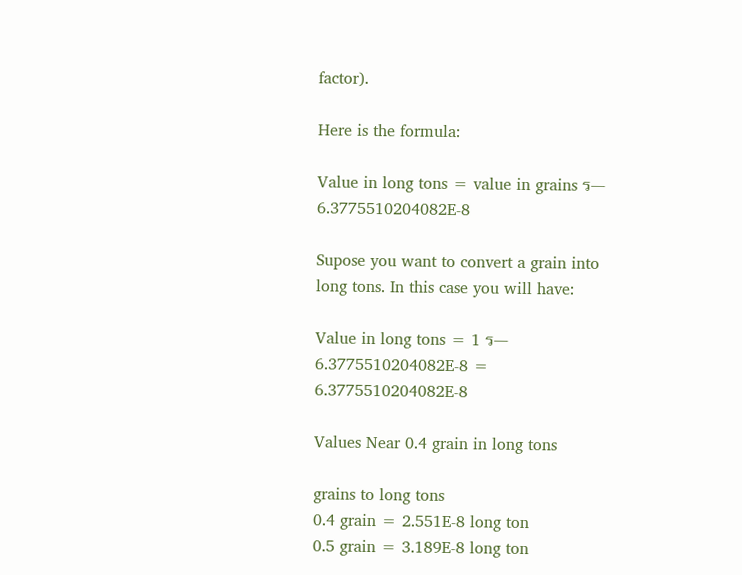factor).

Here is the formula:

Value in long tons = value in grains ร— 6.3775510204082E-8

Supose you want to convert a grain into long tons. In this case you will have:

Value in long tons = 1 ร— 6.3775510204082E-8 = 6.3775510204082E-8

Values Near 0.4 grain in long tons

grains to long tons
0.4 grain = 2.551E-8 long ton
0.5 grain = 3.189E-8 long ton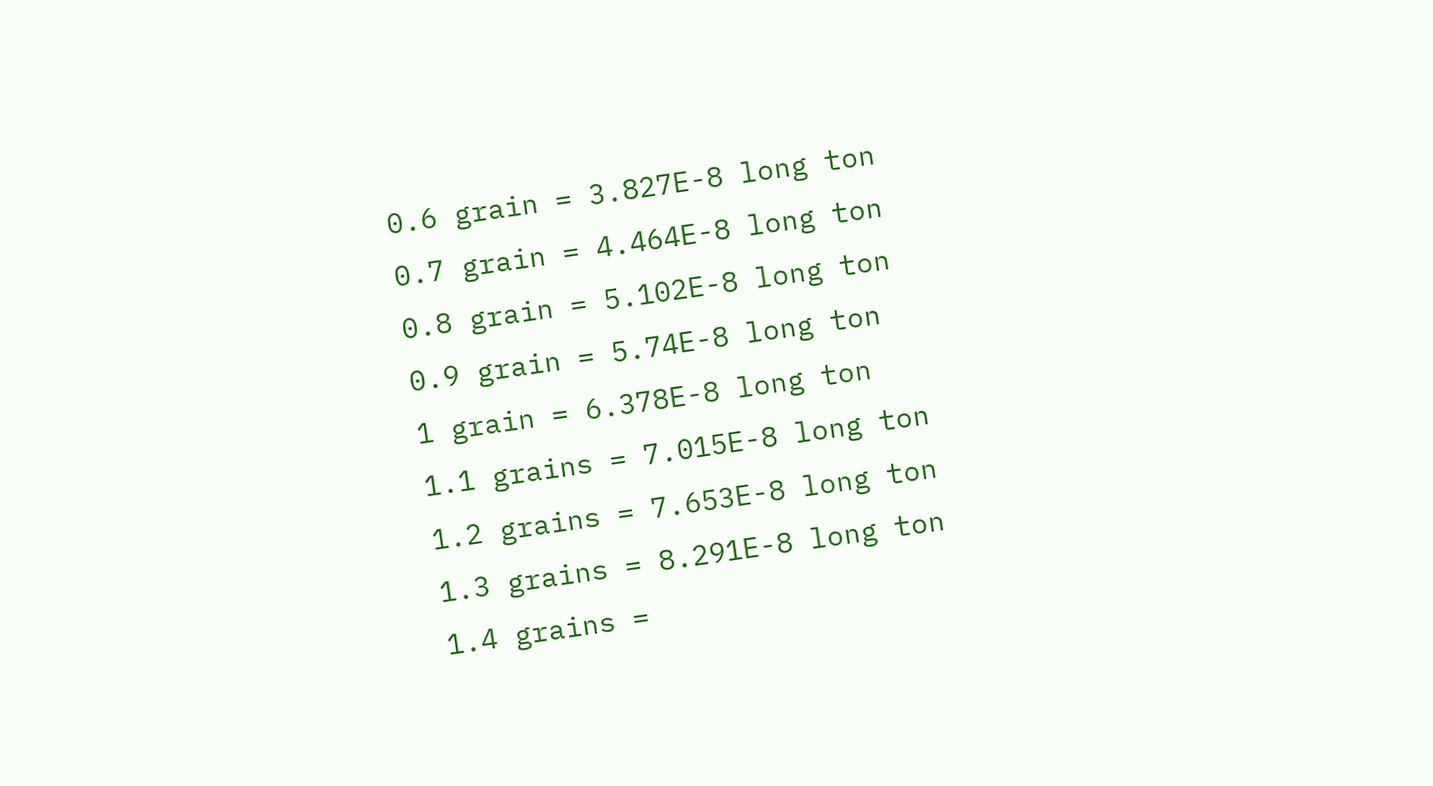0.6 grain = 3.827E-8 long ton
0.7 grain = 4.464E-8 long ton
0.8 grain = 5.102E-8 long ton
0.9 grain = 5.74E-8 long ton
1 grain = 6.378E-8 long ton
1.1 grains = 7.015E-8 long ton
1.2 grains = 7.653E-8 long ton
1.3 grains = 8.291E-8 long ton
1.4 grains =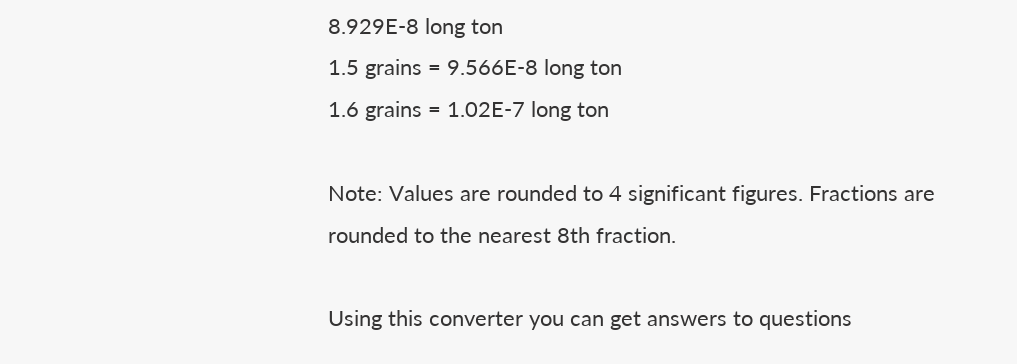8.929E-8 long ton
1.5 grains = 9.566E-8 long ton
1.6 grains = 1.02E-7 long ton

Note: Values are rounded to 4 significant figures. Fractions are rounded to the nearest 8th fraction.

Using this converter you can get answers to questions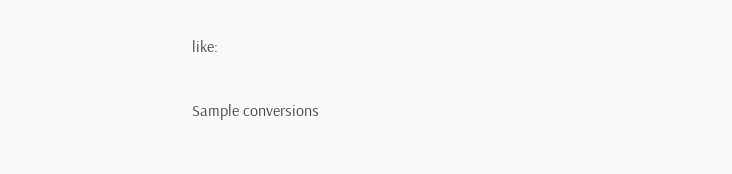like:

Sample conversions